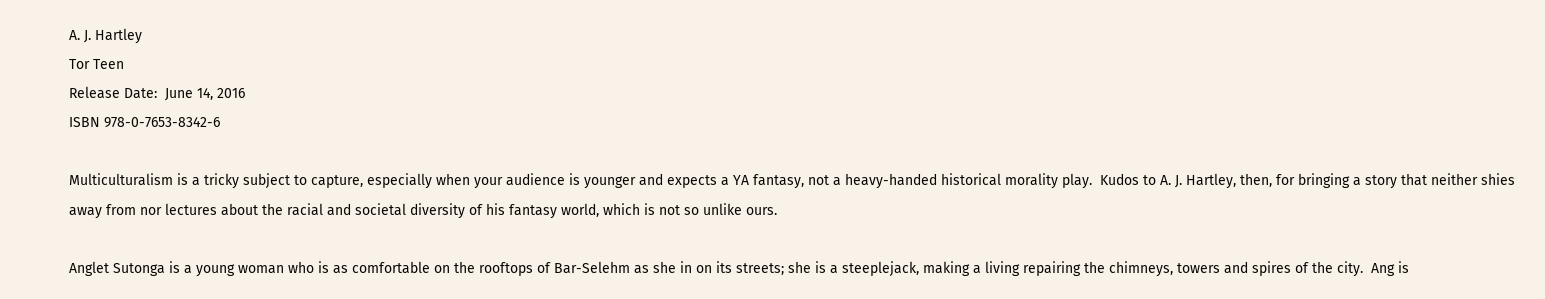A. J. Hartley
Tor Teen
Release Date:  June 14, 2016
ISBN 978-0-7653-8342-6

Multiculturalism is a tricky subject to capture, especially when your audience is younger and expects a YA fantasy, not a heavy-handed historical morality play.  Kudos to A. J. Hartley, then, for bringing a story that neither shies away from nor lectures about the racial and societal diversity of his fantasy world, which is not so unlike ours.

Anglet Sutonga is a young woman who is as comfortable on the rooftops of Bar-Selehm as she in on its streets; she is a steeplejack, making a living repairing the chimneys, towers and spires of the city.  Ang is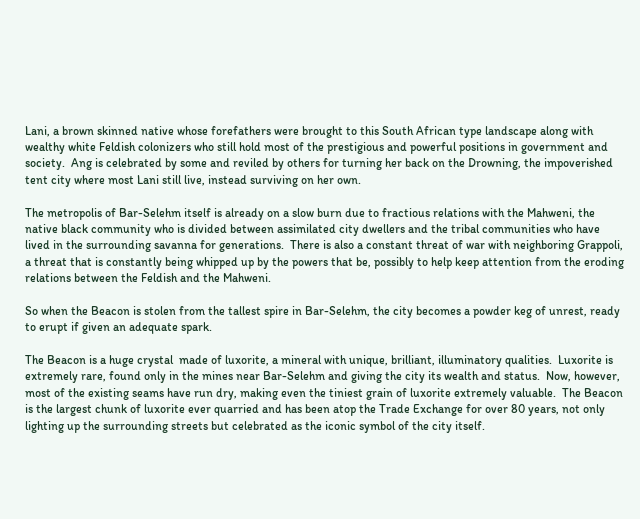Lani, a brown skinned native whose forefathers were brought to this South African type landscape along with wealthy white Feldish colonizers who still hold most of the prestigious and powerful positions in government and society.  Ang is celebrated by some and reviled by others for turning her back on the Drowning, the impoverished tent city where most Lani still live, instead surviving on her own.

The metropolis of Bar-Selehm itself is already on a slow burn due to fractious relations with the Mahweni, the native black community who is divided between assimilated city dwellers and the tribal communities who have lived in the surrounding savanna for generations.  There is also a constant threat of war with neighboring Grappoli, a threat that is constantly being whipped up by the powers that be, possibly to help keep attention from the eroding relations between the Feldish and the Mahweni.

So when the Beacon is stolen from the tallest spire in Bar-Selehm, the city becomes a powder keg of unrest, ready to erupt if given an adequate spark.

The Beacon is a huge crystal  made of luxorite, a mineral with unique, brilliant, illuminatory qualities.  Luxorite is extremely rare, found only in the mines near Bar-Selehm and giving the city its wealth and status.  Now, however, most of the existing seams have run dry, making even the tiniest grain of luxorite extremely valuable.  The Beacon is the largest chunk of luxorite ever quarried and has been atop the Trade Exchange for over 80 years, not only lighting up the surrounding streets but celebrated as the iconic symbol of the city itself.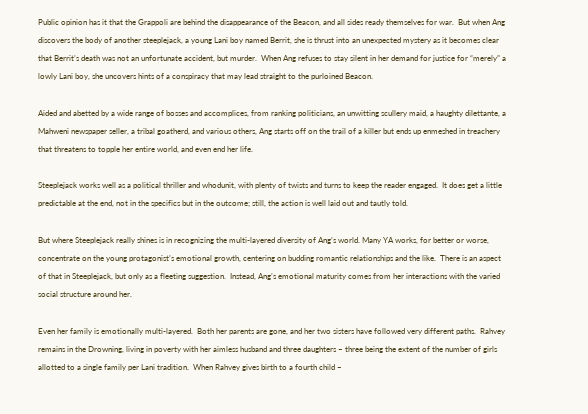Public opinion has it that the Grappoli are behind the disappearance of the Beacon, and all sides ready themselves for war.  But when Ang discovers the body of another steeplejack, a young Lani boy named Berrit, she is thrust into an unexpected mystery as it becomes clear that Berrit’s death was not an unfortunate accident, but murder.  When Ang refuses to stay silent in her demand for justice for “merely” a lowly Lani boy, she uncovers hints of a conspiracy that may lead straight to the purloined Beacon.

Aided and abetted by a wide range of bosses and accomplices, from ranking politicians, an unwitting scullery maid, a haughty dilettante, a Mahweni newspaper seller, a tribal goatherd, and various others, Ang starts off on the trail of a killer but ends up enmeshed in treachery that threatens to topple her entire world, and even end her life.

Steeplejack works well as a political thriller and whodunit, with plenty of twists and turns to keep the reader engaged.  It does get a little predictable at the end, not in the specifics but in the outcome; still, the action is well laid out and tautly told.

But where Steeplejack really shines is in recognizing the multi-layered diversity of Ang’s world. Many YA works, for better or worse, concentrate on the young protagonist’s emotional growth, centering on budding romantic relationships and the like.  There is an aspect of that in Steeplejack, but only as a fleeting suggestion.  Instead, Ang’s emotional maturity comes from her interactions with the varied social structure around her.

Even her family is emotionally multi-layered.  Both her parents are gone, and her two sisters have followed very different paths.  Rahvey remains in the Drowning, living in poverty with her aimless husband and three daughters – three being the extent of the number of girls allotted to a single family per Lani tradition.  When Rahvey gives birth to a fourth child –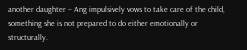another daughter – Ang impulsively vows to take care of the child, something she is not prepared to do either emotionally or structurally.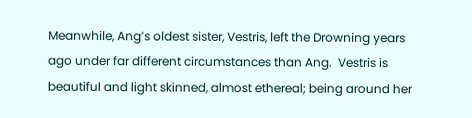Meanwhile, Ang’s oldest sister, Vestris, left the Drowning years ago under far different circumstances than Ang.  Vestris is beautiful and light skinned, almost ethereal; being around her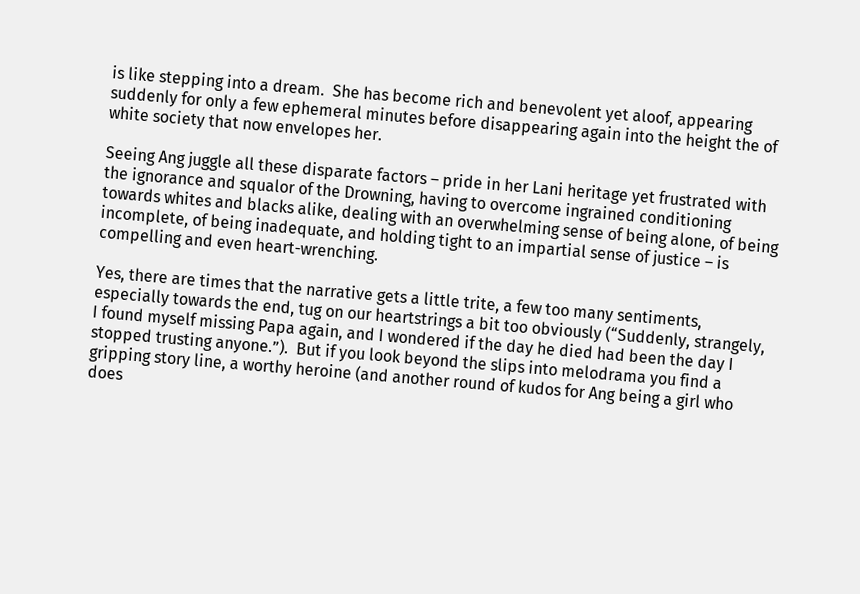is like stepping into a dream.  She has become rich and benevolent yet aloof, appearing suddenly for only a few ephemeral minutes before disappearing again into the height the of white society that now envelopes her.

Seeing Ang juggle all these disparate factors – pride in her Lani heritage yet frustrated with the ignorance and squalor of the Drowning, having to overcome ingrained conditioning towards whites and blacks alike, dealing with an overwhelming sense of being alone, of being incomplete, of being inadequate, and holding tight to an impartial sense of justice – is compelling and even heart-wrenching.

Yes, there are times that the narrative gets a little trite, a few too many sentiments, especially towards the end, tug on our heartstrings a bit too obviously (“Suddenly, strangely, I found myself missing Papa again, and I wondered if the day he died had been the day I stopped trusting anyone.”).  But if you look beyond the slips into melodrama you find a gripping story line, a worthy heroine (and another round of kudos for Ang being a girl who does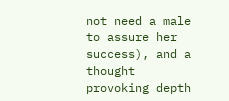not need a male to assure her success), and a thought provoking depth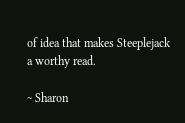of idea that makes Steeplejack a worthy read.

~ Sharon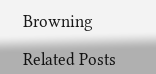Browning

Related Posts